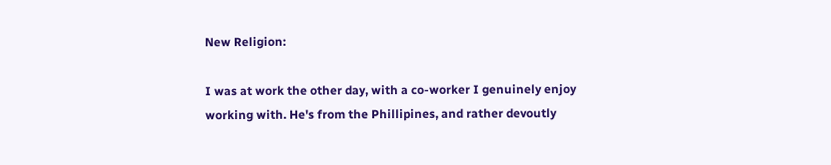New Religion:

I was at work the other day, with a co-worker I genuinely enjoy working with. He's from the Phillipines, and rather devoutly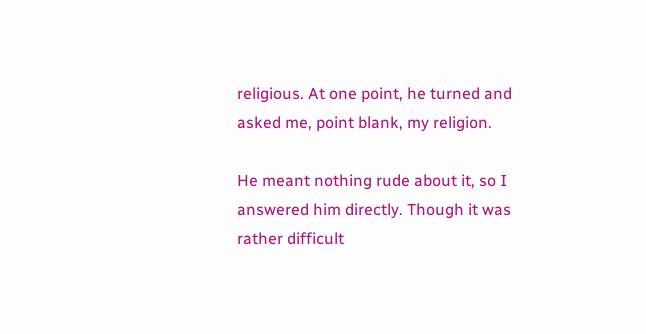religious. At one point, he turned and asked me, point blank, my religion.

He meant nothing rude about it, so I answered him directly. Though it was rather difficult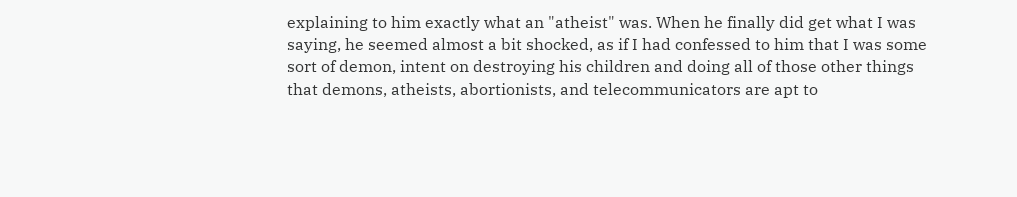explaining to him exactly what an "atheist" was. When he finally did get what I was saying, he seemed almost a bit shocked, as if I had confessed to him that I was some sort of demon, intent on destroying his children and doing all of those other things that demons, atheists, abortionists, and telecommunicators are apt to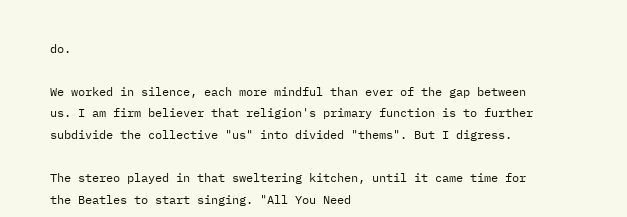do.

We worked in silence, each more mindful than ever of the gap between us. I am firm believer that religion's primary function is to further subdivide the collective "us" into divided "thems". But I digress.

The stereo played in that sweltering kitchen, until it came time for the Beatles to start singing. "All You Need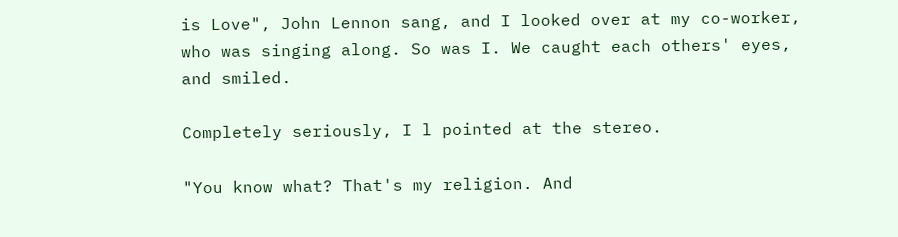is Love", John Lennon sang, and I looked over at my co-worker, who was singing along. So was I. We caught each others' eyes, and smiled.

Completely seriously, I l pointed at the stereo.

"You know what? That's my religion. And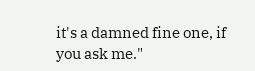it's a damned fine one, if you ask me."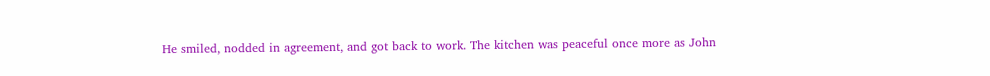He smiled, nodded in agreement, and got back to work. The kitchen was peaceful once more as John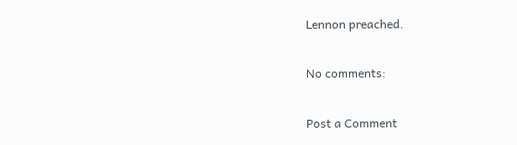Lennon preached.

No comments:

Post a Comment